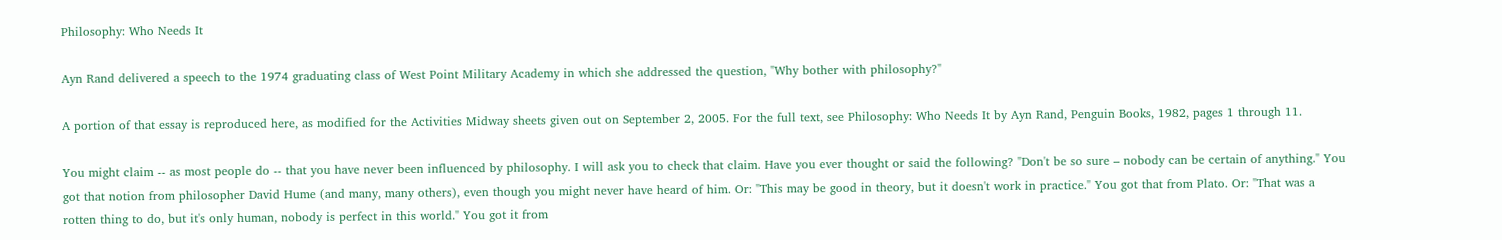Philosophy: Who Needs It

Ayn Rand delivered a speech to the 1974 graduating class of West Point Military Academy in which she addressed the question, "Why bother with philosophy?"

A portion of that essay is reproduced here, as modified for the Activities Midway sheets given out on September 2, 2005. For the full text, see Philosophy: Who Needs It by Ayn Rand, Penguin Books, 1982, pages 1 through 11.

You might claim -- as most people do -- that you have never been influenced by philosophy. I will ask you to check that claim. Have you ever thought or said the following? "Don't be so sure – nobody can be certain of anything." You got that notion from philosopher David Hume (and many, many others), even though you might never have heard of him. Or: "This may be good in theory, but it doesn't work in practice." You got that from Plato. Or: "That was a rotten thing to do, but it's only human, nobody is perfect in this world." You got it from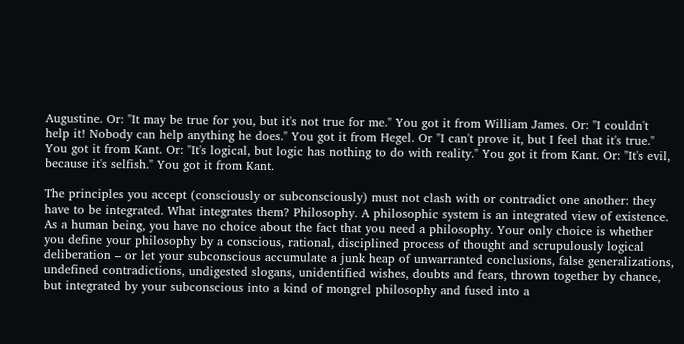Augustine. Or: "It may be true for you, but it's not true for me." You got it from William James. Or: "I couldn't help it! Nobody can help anything he does." You got it from Hegel. Or "I can't prove it, but I feel that it's true." You got it from Kant. Or: "It's logical, but logic has nothing to do with reality." You got it from Kant. Or: "It's evil, because it's selfish." You got it from Kant.

The principles you accept (consciously or subconsciously) must not clash with or contradict one another: they have to be integrated. What integrates them? Philosophy. A philosophic system is an integrated view of existence. As a human being, you have no choice about the fact that you need a philosophy. Your only choice is whether you define your philosophy by a conscious, rational, disciplined process of thought and scrupulously logical deliberation – or let your subconscious accumulate a junk heap of unwarranted conclusions, false generalizations, undefined contradictions, undigested slogans, unidentified wishes, doubts and fears, thrown together by chance, but integrated by your subconscious into a kind of mongrel philosophy and fused into a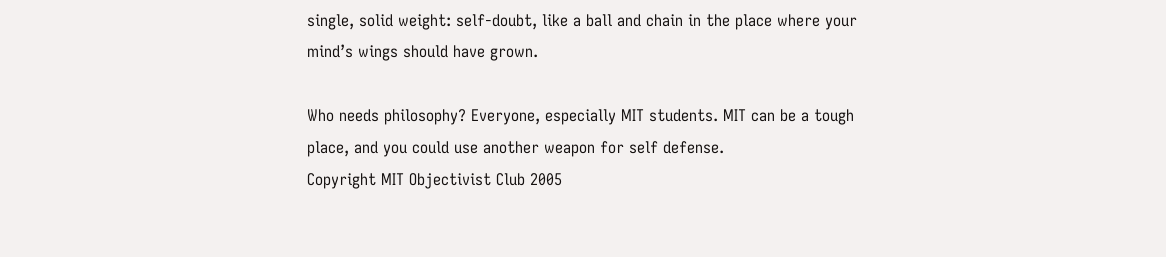single, solid weight: self-doubt, like a ball and chain in the place where your mind’s wings should have grown.

Who needs philosophy? Everyone, especially MIT students. MIT can be a tough place, and you could use another weapon for self defense.
Copyright MIT Objectivist Club 2005